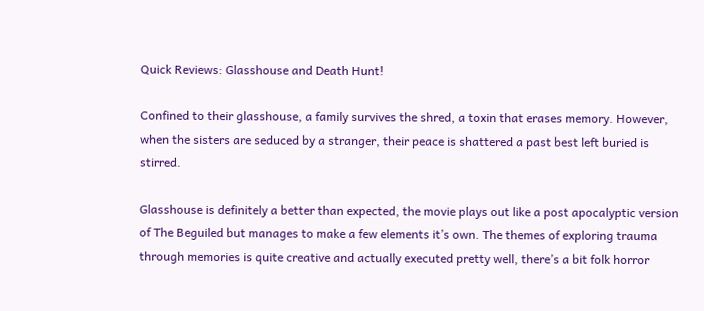Quick Reviews: Glasshouse and Death Hunt!

Confined to their glasshouse, a family survives the shred, a toxin that erases memory. However, when the sisters are seduced by a stranger, their peace is shattered a past best left buried is stirred.

Glasshouse is definitely a better than expected, the movie plays out like a post apocalyptic version of The Beguiled but manages to make a few elements it’s own. The themes of exploring trauma through memories is quite creative and actually executed pretty well, there’s a bit folk horror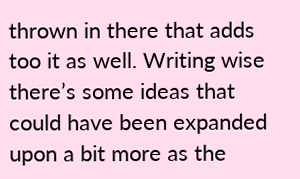thrown in there that adds too it as well. Writing wise there’s some ideas that could have been expanded upon a bit more as the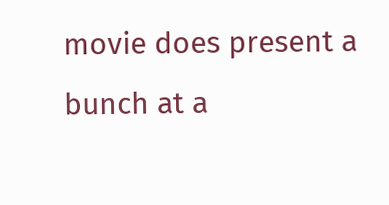movie does present a bunch at a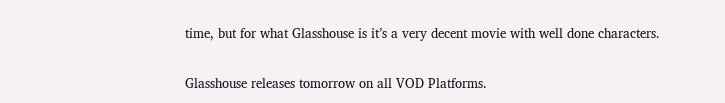time, but for what Glasshouse is it’s a very decent movie with well done characters.

Glasshouse releases tomorrow on all VOD Platforms.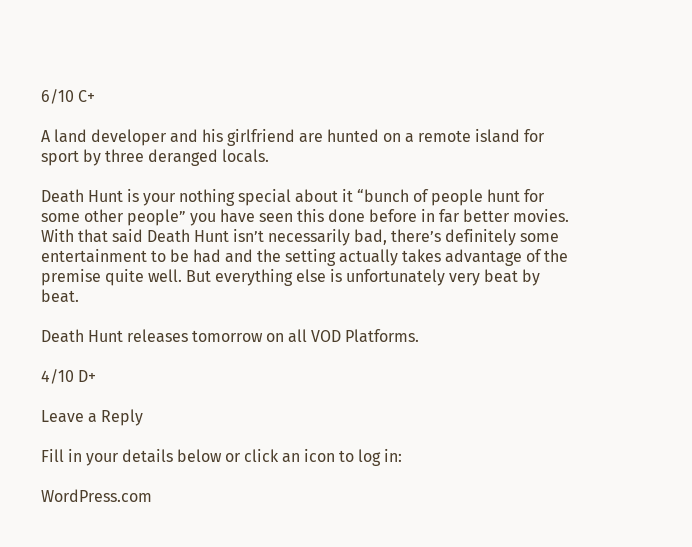6/10 C+

A land developer and his girlfriend are hunted on a remote island for sport by three deranged locals.

Death Hunt is your nothing special about it “bunch of people hunt for some other people” you have seen this done before in far better movies. With that said Death Hunt isn’t necessarily bad, there’s definitely some entertainment to be had and the setting actually takes advantage of the premise quite well. But everything else is unfortunately very beat by beat.

Death Hunt releases tomorrow on all VOD Platforms.

4/10 D+

Leave a Reply

Fill in your details below or click an icon to log in:

WordPress.com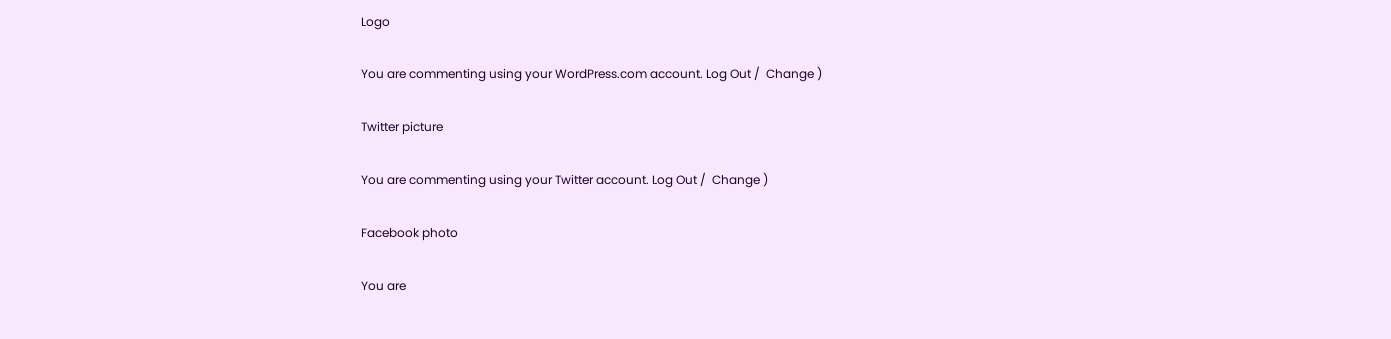Logo

You are commenting using your WordPress.com account. Log Out /  Change )

Twitter picture

You are commenting using your Twitter account. Log Out /  Change )

Facebook photo

You are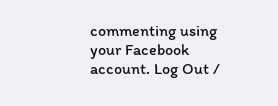commenting using your Facebook account. Log Out /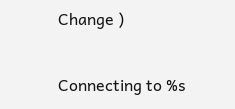Change )

Connecting to %s